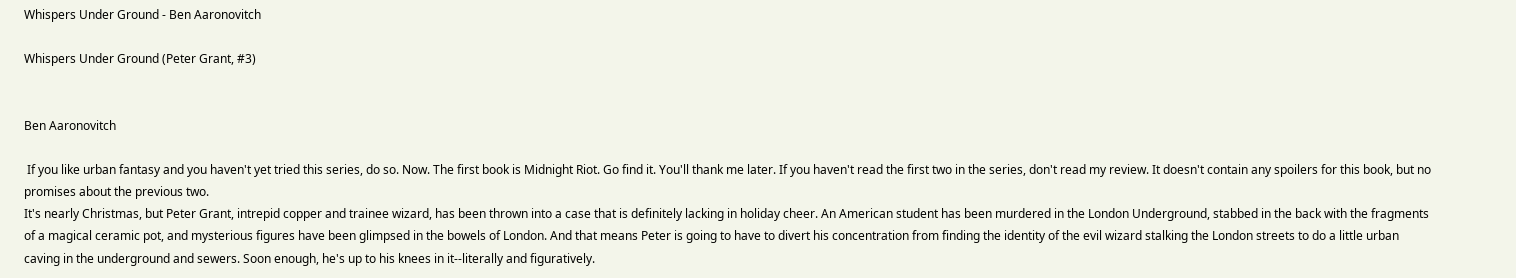Whispers Under Ground - Ben Aaronovitch

Whispers Under Ground (Peter Grant, #3)


Ben Aaronovitch

 If you like urban fantasy and you haven't yet tried this series, do so. Now. The first book is Midnight Riot. Go find it. You'll thank me later. If you haven't read the first two in the series, don't read my review. It doesn't contain any spoilers for this book, but no promises about the previous two.
It's nearly Christmas, but Peter Grant, intrepid copper and trainee wizard, has been thrown into a case that is definitely lacking in holiday cheer. An American student has been murdered in the London Underground, stabbed in the back with the fragments of a magical ceramic pot, and mysterious figures have been glimpsed in the bowels of London. And that means Peter is going to have to divert his concentration from finding the identity of the evil wizard stalking the London streets to do a little urban caving in the underground and sewers. Soon enough, he's up to his knees in it--literally and figuratively.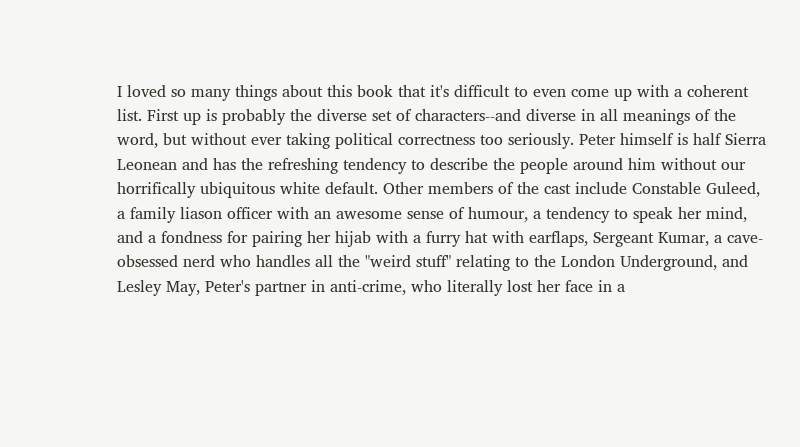I loved so many things about this book that it's difficult to even come up with a coherent list. First up is probably the diverse set of characters--and diverse in all meanings of the word, but without ever taking political correctness too seriously. Peter himself is half Sierra Leonean and has the refreshing tendency to describe the people around him without our horrifically ubiquitous white default. Other members of the cast include Constable Guleed, a family liason officer with an awesome sense of humour, a tendency to speak her mind, and a fondness for pairing her hijab with a furry hat with earflaps, Sergeant Kumar, a cave-obsessed nerd who handles all the "weird stuff" relating to the London Underground, and Lesley May, Peter's partner in anti-crime, who literally lost her face in a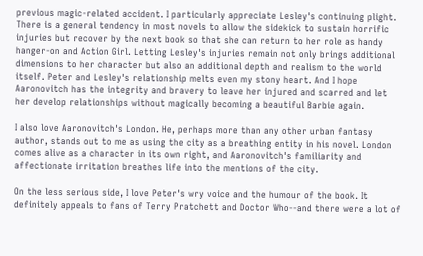previous magic-related accident. I particularly appreciate Lesley's continuing plight. There is a general tendency in most novels to allow the sidekick to sustain horrific injuries but recover by the next book so that she can return to her role as handy hanger-on and Action Girl. Letting Lesley's injuries remain not only brings additional dimensions to her character but also an additional depth and realism to the world itself. Peter and Lesley's relationship melts even my stony heart. And I hope Aaronovitch has the integrity and bravery to leave her injured and scarred and let her develop relationships without magically becoming a beautiful Barbie again.

I also love Aaronovitch's London. He, perhaps more than any other urban fantasy author, stands out to me as using the city as a breathing entity in his novel. London comes alive as a character in its own right, and Aaronovitch's familiarity and affectionate irritation breathes life into the mentions of the city.

On the less serious side, I love Peter's wry voice and the humour of the book. It definitely appeals to fans of Terry Pratchett and Doctor Who--and there were a lot of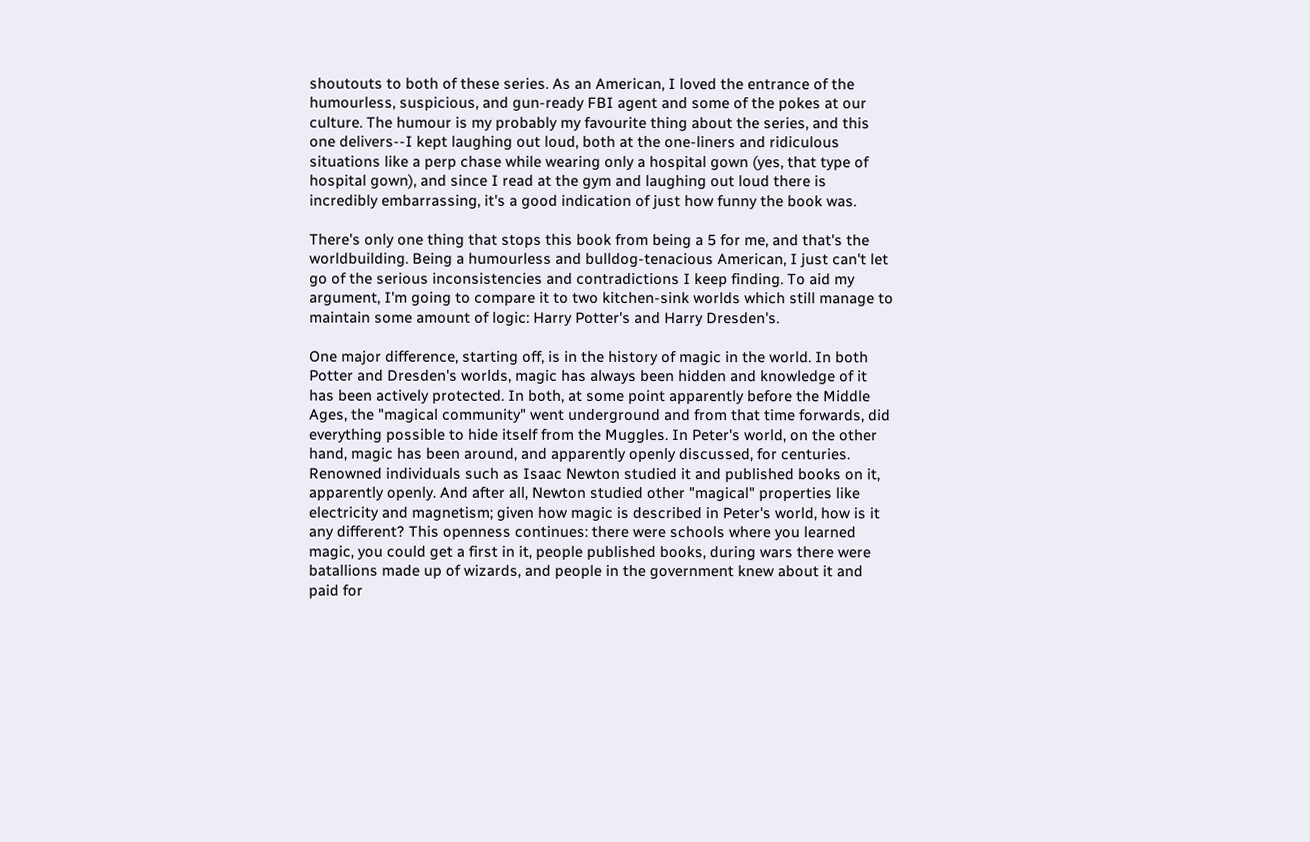shoutouts to both of these series. As an American, I loved the entrance of the humourless, suspicious, and gun-ready FBI agent and some of the pokes at our culture. The humour is my probably my favourite thing about the series, and this one delivers--I kept laughing out loud, both at the one-liners and ridiculous situations like a perp chase while wearing only a hospital gown (yes, that type of hospital gown), and since I read at the gym and laughing out loud there is incredibly embarrassing, it's a good indication of just how funny the book was.

There's only one thing that stops this book from being a 5 for me, and that's the worldbuilding. Being a humourless and bulldog-tenacious American, I just can't let go of the serious inconsistencies and contradictions I keep finding. To aid my argument, I'm going to compare it to two kitchen-sink worlds which still manage to maintain some amount of logic: Harry Potter's and Harry Dresden's.

One major difference, starting off, is in the history of magic in the world. In both Potter and Dresden's worlds, magic has always been hidden and knowledge of it has been actively protected. In both, at some point apparently before the Middle Ages, the "magical community" went underground and from that time forwards, did everything possible to hide itself from the Muggles. In Peter's world, on the other hand, magic has been around, and apparently openly discussed, for centuries. Renowned individuals such as Isaac Newton studied it and published books on it, apparently openly. And after all, Newton studied other "magical" properties like electricity and magnetism; given how magic is described in Peter's world, how is it any different? This openness continues: there were schools where you learned magic, you could get a first in it, people published books, during wars there were batallions made up of wizards, and people in the government knew about it and paid for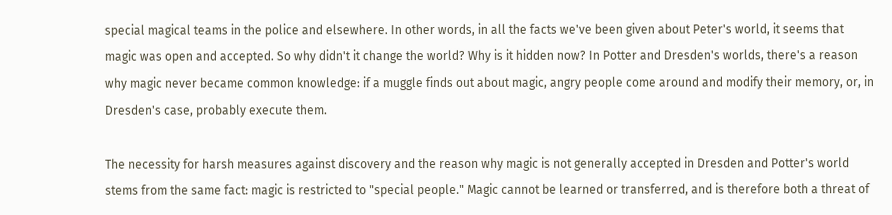special magical teams in the police and elsewhere. In other words, in all the facts we've been given about Peter's world, it seems that magic was open and accepted. So why didn't it change the world? Why is it hidden now? In Potter and Dresden's worlds, there's a reason why magic never became common knowledge: if a muggle finds out about magic, angry people come around and modify their memory, or, in Dresden's case, probably execute them.

The necessity for harsh measures against discovery and the reason why magic is not generally accepted in Dresden and Potter's world stems from the same fact: magic is restricted to "special people." Magic cannot be learned or transferred, and is therefore both a threat of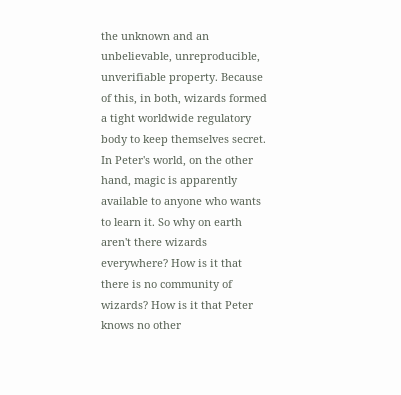the unknown and an unbelievable, unreproducible, unverifiable property. Because of this, in both, wizards formed a tight worldwide regulatory body to keep themselves secret. In Peter's world, on the other hand, magic is apparently available to anyone who wants to learn it. So why on earth aren't there wizards everywhere? How is it that there is no community of wizards? How is it that Peter knows no other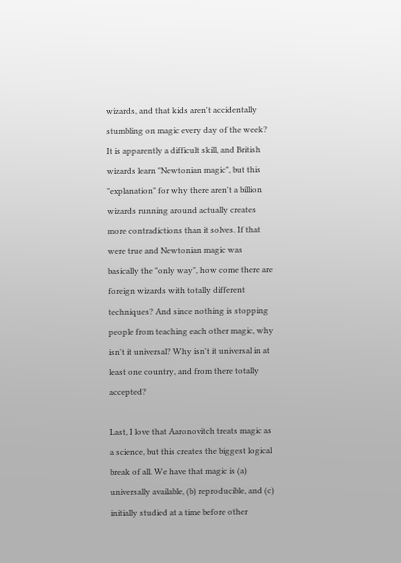wizards, and that kids aren't accidentally stumbling on magic every day of the week? It is apparently a difficult skill, and British wizards learn "Newtonian magic", but this "explanation" for why there aren't a billion wizards running around actually creates more contradictions than it solves. If that were true and Newtonian magic was basically the "only way", how come there are foreign wizards with totally different techniques? And since nothing is stopping people from teaching each other magic, why isn't it universal? Why isn't it universal in at least one country, and from there totally accepted?

Last, I love that Aaronovitch treats magic as a science, but this creates the biggest logical break of all. We have that magic is (a) universally available, (b) reproducible, and (c) initially studied at a time before other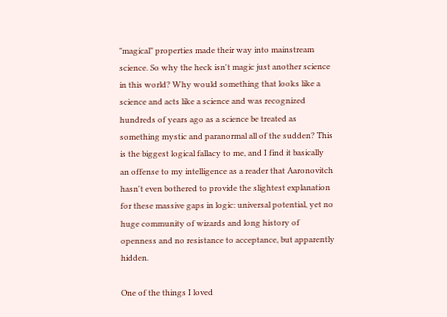"magical" properties made their way into mainstream science. So why the heck isn't magic just another science in this world? Why would something that looks like a science and acts like a science and was recognized hundreds of years ago as a science be treated as something mystic and paranormal all of the sudden? This is the biggest logical fallacy to me, and I find it basically an offense to my intelligence as a reader that Aaronovitch hasn't even bothered to provide the slightest explanation for these massive gaps in logic: universal potential, yet no huge community of wizards and long history of openness and no resistance to acceptance, but apparently hidden.

One of the things I loved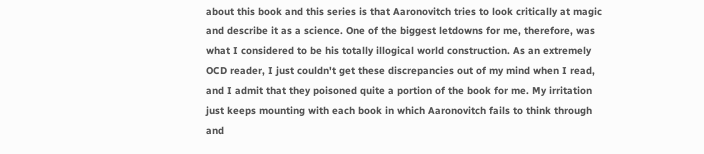about this book and this series is that Aaronovitch tries to look critically at magic and describe it as a science. One of the biggest letdowns for me, therefore, was what I considered to be his totally illogical world construction. As an extremely OCD reader, I just couldn't get these discrepancies out of my mind when I read, and I admit that they poisoned quite a portion of the book for me. My irritation just keeps mounting with each book in which Aaronovitch fails to think through and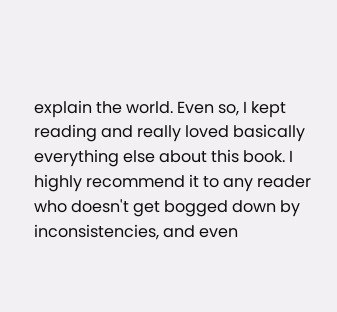explain the world. Even so, I kept reading and really loved basically everything else about this book. I highly recommend it to any reader who doesn't get bogged down by inconsistencies, and even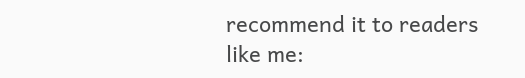recommend it to readers like me: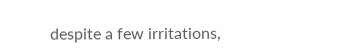despite a few irritations,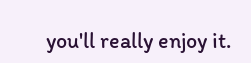you'll really enjoy it.